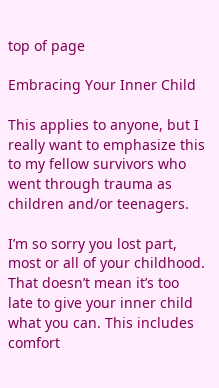top of page

Embracing Your Inner Child

This applies to anyone, but I really want to emphasize this to my fellow survivors who went through trauma as children and/or teenagers.

I’m so sorry you lost part, most or all of your childhood. That doesn’t mean it’s too late to give your inner child what you can. This includes comfort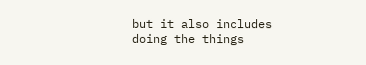but it also includes doing the things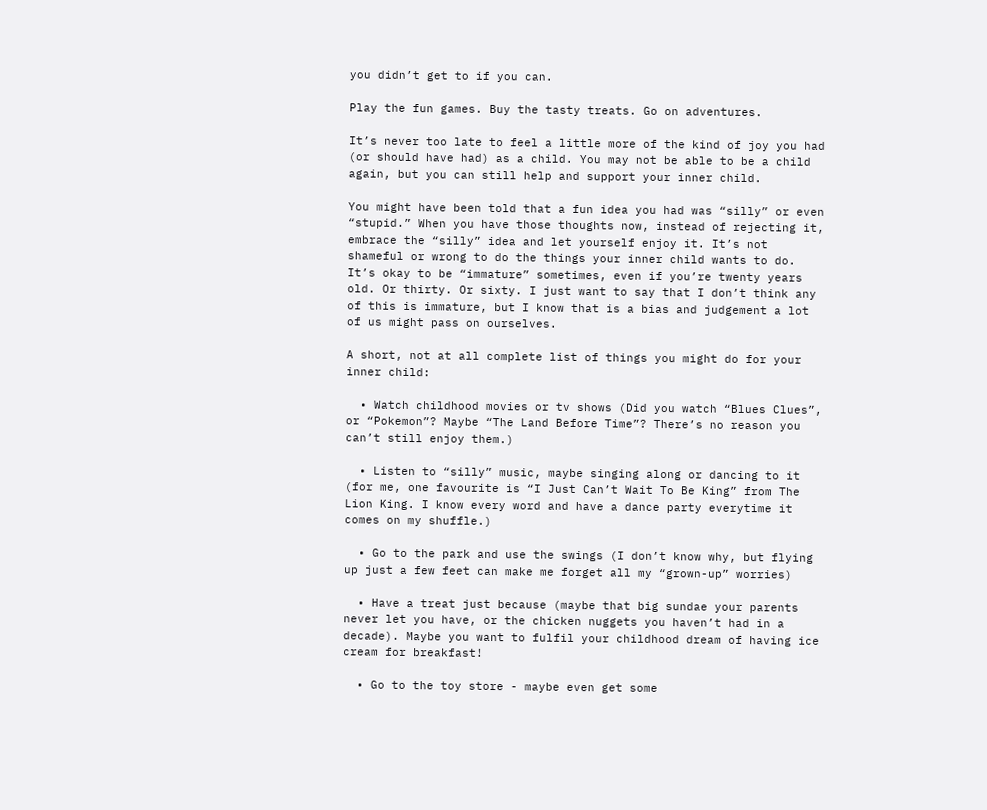you didn’t get to if you can.

Play the fun games. Buy the tasty treats. Go on adventures.

It’s never too late to feel a little more of the kind of joy you had (or should have had) as a child. You may not be able to be a child again, but you can still help and support your inner child.

You might have been told that a fun idea you had was “silly” or even “stupid.” When you have those thoughts now, instead of rejecting it, embrace the “silly” idea and let yourself enjoy it. It’s not shameful or wrong to do the things your inner child wants to do. It’s okay to be “immature” sometimes, even if you’re twenty years old. Or thirty. Or sixty. I just want to say that I don’t think any of this is immature, but I know that is a bias and judgement a lot of us might pass on ourselves.

A short, not at all complete list of things you might do for your inner child:

  • Watch childhood movies or tv shows (Did you watch “Blues Clues”, or “Pokemon”? Maybe “The Land Before Time”? There’s no reason you can’t still enjoy them.)

  • Listen to “silly” music, maybe singing along or dancing to it (for me, one favourite is “I Just Can’t Wait To Be King” from The Lion King. I know every word and have a dance party everytime it comes on my shuffle.)

  • Go to the park and use the swings (I don’t know why, but flying up just a few feet can make me forget all my “grown-up” worries)

  • Have a treat just because (maybe that big sundae your parents never let you have, or the chicken nuggets you haven’t had in a decade). Maybe you want to fulfil your childhood dream of having ice cream for breakfast!

  • Go to the toy store - maybe even get some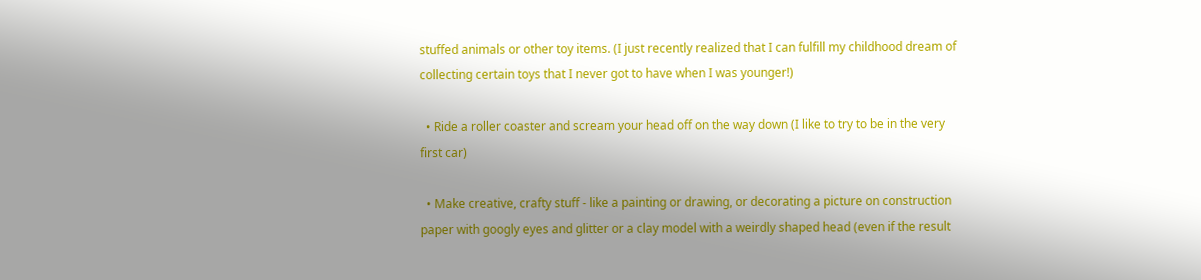stuffed animals or other toy items. (I just recently realized that I can fulfill my childhood dream of collecting certain toys that I never got to have when I was younger!)

  • Ride a roller coaster and scream your head off on the way down (I like to try to be in the very first car)

  • Make creative, crafty stuff - like a painting or drawing, or decorating a picture on construction paper with googly eyes and glitter or a clay model with a weirdly shaped head (even if the result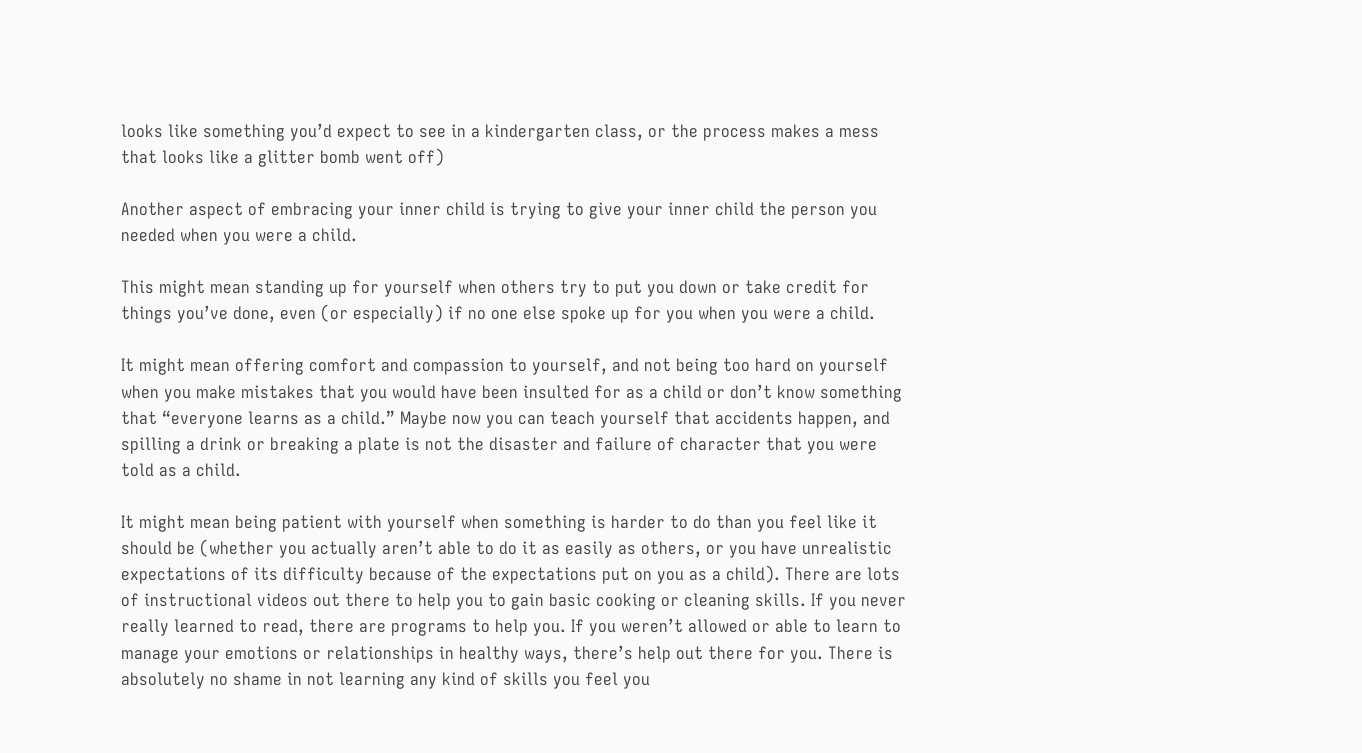looks like something you’d expect to see in a kindergarten class, or the process makes a mess that looks like a glitter bomb went off)

Another aspect of embracing your inner child is trying to give your inner child the person you needed when you were a child.

This might mean standing up for yourself when others try to put you down or take credit for things you’ve done, even (or especially) if no one else spoke up for you when you were a child.

It might mean offering comfort and compassion to yourself, and not being too hard on yourself when you make mistakes that you would have been insulted for as a child or don’t know something that “everyone learns as a child.” Maybe now you can teach yourself that accidents happen, and spilling a drink or breaking a plate is not the disaster and failure of character that you were told as a child.

It might mean being patient with yourself when something is harder to do than you feel like it should be (whether you actually aren’t able to do it as easily as others, or you have unrealistic expectations of its difficulty because of the expectations put on you as a child). There are lots of instructional videos out there to help you to gain basic cooking or cleaning skills. If you never really learned to read, there are programs to help you. If you weren’t allowed or able to learn to manage your emotions or relationships in healthy ways, there’s help out there for you. There is absolutely no shame in not learning any kind of skills you feel you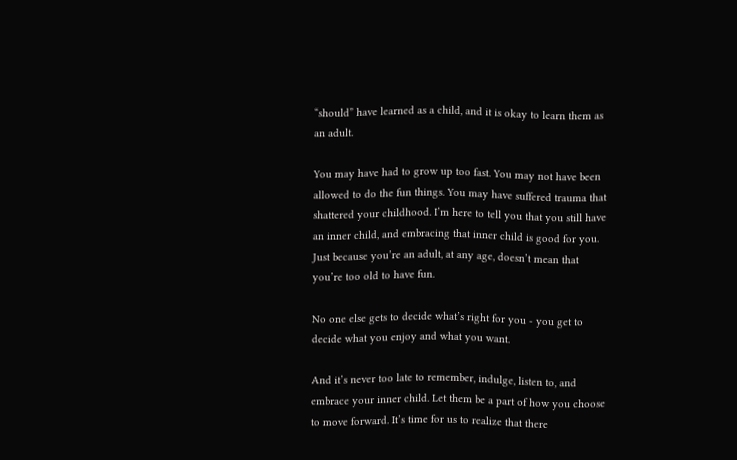“should” have learned as a child, and it is okay to learn them as an adult.

You may have had to grow up too fast. You may not have been allowed to do the fun things. You may have suffered trauma that shattered your childhood. I’m here to tell you that you still have an inner child, and embracing that inner child is good for you. Just because you’re an adult, at any age, doesn’t mean that you’re too old to have fun.

No one else gets to decide what’s right for you - you get to decide what you enjoy and what you want.

And it’s never too late to remember, indulge, listen to, and embrace your inner child. Let them be a part of how you choose to move forward. It’s time for us to realize that there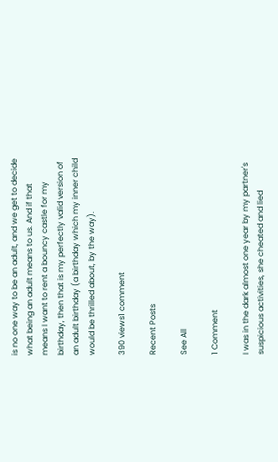is no one way to be an adult, and we get to decide what being an adult means to us. And if that means I want to rent a bouncy castle for my birthday, then that is my perfectly valid version of an adult birthday (a birthday which my inner child would be thrilled about, by the way).

390 views1 comment

Recent Posts

See All

1 Comment

I was in the dark almost one year by my partner's suspicious activities, she cheated and lied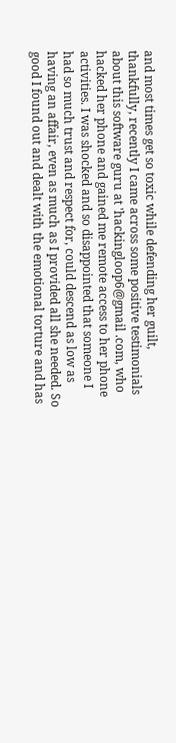and most times get so toxic while defending her guilt, thankfully, recently I came across some positive testimonials about this software guru at 'hackingloop6@gmail .com, who hacked her phone and gained me remote access to her phone activities. I was shocked and so disappointed that someone I had so much trust and respect for, could descend as low as having an affair, even as much as I provided all she needed. So good I found out and dealt with the emotional torture and has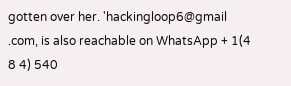gotten over her. 'hackingloop6@gmail .com, is also reachable on WhatsApp + 1(4 8 4) 540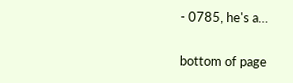- 0785, he's a…

bottom of page